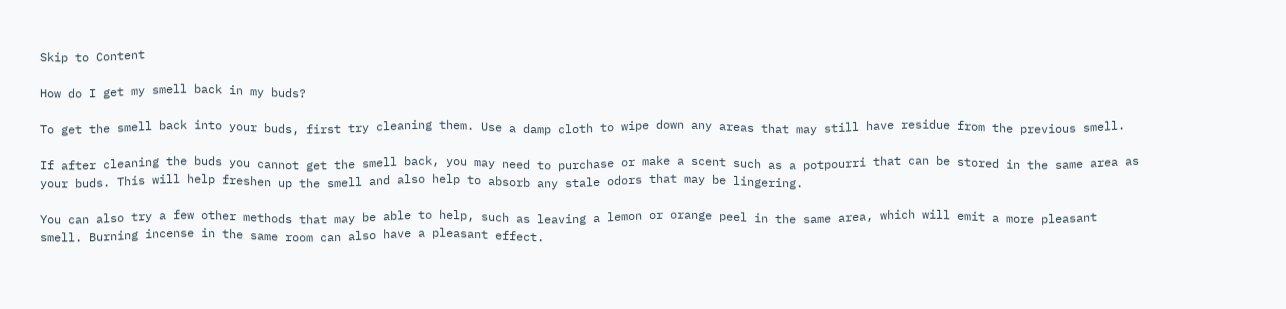Skip to Content

How do I get my smell back in my buds?

To get the smell back into your buds, first try cleaning them. Use a damp cloth to wipe down any areas that may still have residue from the previous smell.

If after cleaning the buds you cannot get the smell back, you may need to purchase or make a scent such as a potpourri that can be stored in the same area as your buds. This will help freshen up the smell and also help to absorb any stale odors that may be lingering.

You can also try a few other methods that may be able to help, such as leaving a lemon or orange peel in the same area, which will emit a more pleasant smell. Burning incense in the same room can also have a pleasant effect.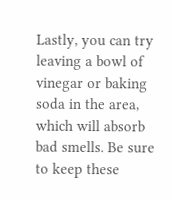Lastly, you can try leaving a bowl of vinegar or baking soda in the area, which will absorb bad smells. Be sure to keep these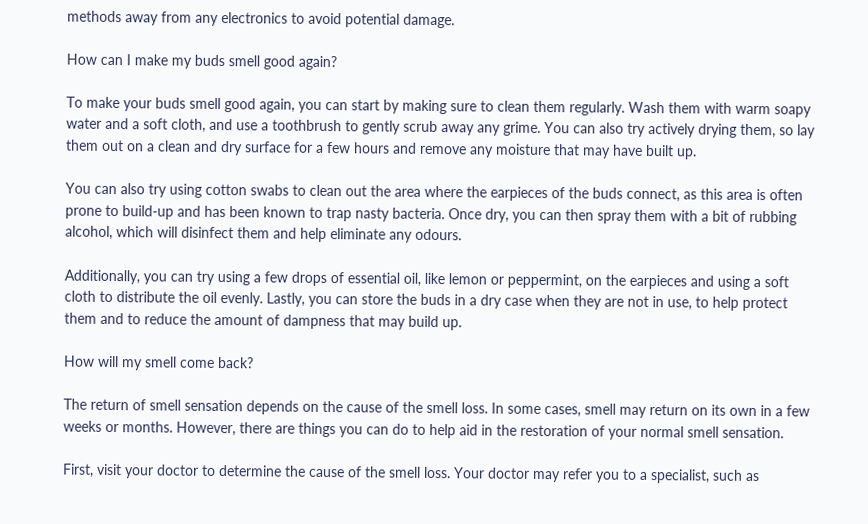methods away from any electronics to avoid potential damage.

How can I make my buds smell good again?

To make your buds smell good again, you can start by making sure to clean them regularly. Wash them with warm soapy water and a soft cloth, and use a toothbrush to gently scrub away any grime. You can also try actively drying them, so lay them out on a clean and dry surface for a few hours and remove any moisture that may have built up.

You can also try using cotton swabs to clean out the area where the earpieces of the buds connect, as this area is often prone to build-up and has been known to trap nasty bacteria. Once dry, you can then spray them with a bit of rubbing alcohol, which will disinfect them and help eliminate any odours.

Additionally, you can try using a few drops of essential oil, like lemon or peppermint, on the earpieces and using a soft cloth to distribute the oil evenly. Lastly, you can store the buds in a dry case when they are not in use, to help protect them and to reduce the amount of dampness that may build up.

How will my smell come back?

The return of smell sensation depends on the cause of the smell loss. In some cases, smell may return on its own in a few weeks or months. However, there are things you can do to help aid in the restoration of your normal smell sensation.

First, visit your doctor to determine the cause of the smell loss. Your doctor may refer you to a specialist, such as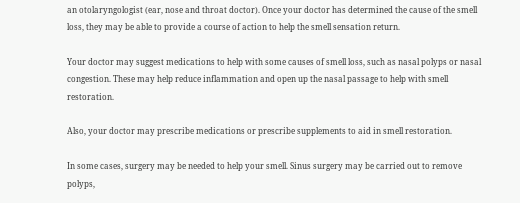an otolaryngologist (ear, nose and throat doctor). Once your doctor has determined the cause of the smell loss, they may be able to provide a course of action to help the smell sensation return.

Your doctor may suggest medications to help with some causes of smell loss, such as nasal polyps or nasal congestion. These may help reduce inflammation and open up the nasal passage to help with smell restoration.

Also, your doctor may prescribe medications or prescribe supplements to aid in smell restoration.

In some cases, surgery may be needed to help your smell. Sinus surgery may be carried out to remove polyps,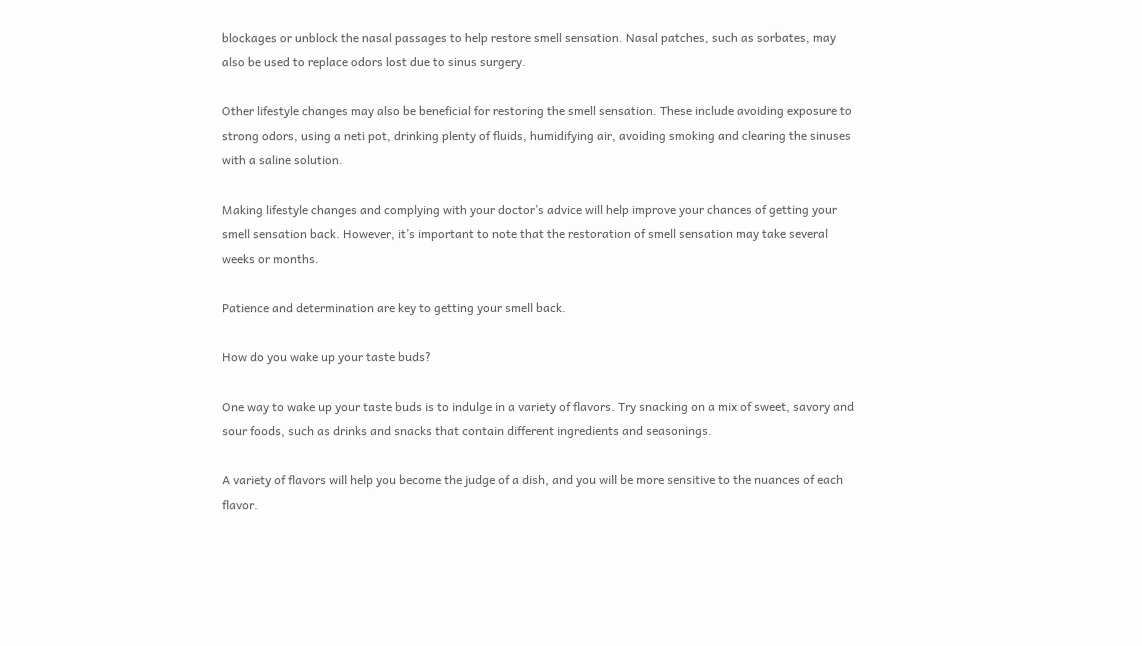blockages or unblock the nasal passages to help restore smell sensation. Nasal patches, such as sorbates, may also be used to replace odors lost due to sinus surgery.

Other lifestyle changes may also be beneficial for restoring the smell sensation. These include avoiding exposure to strong odors, using a neti pot, drinking plenty of fluids, humidifying air, avoiding smoking and clearing the sinuses with a saline solution.

Making lifestyle changes and complying with your doctor’s advice will help improve your chances of getting your smell sensation back. However, it’s important to note that the restoration of smell sensation may take several weeks or months.

Patience and determination are key to getting your smell back.

How do you wake up your taste buds?

One way to wake up your taste buds is to indulge in a variety of flavors. Try snacking on a mix of sweet, savory and sour foods, such as drinks and snacks that contain different ingredients and seasonings.

A variety of flavors will help you become the judge of a dish, and you will be more sensitive to the nuances of each flavor.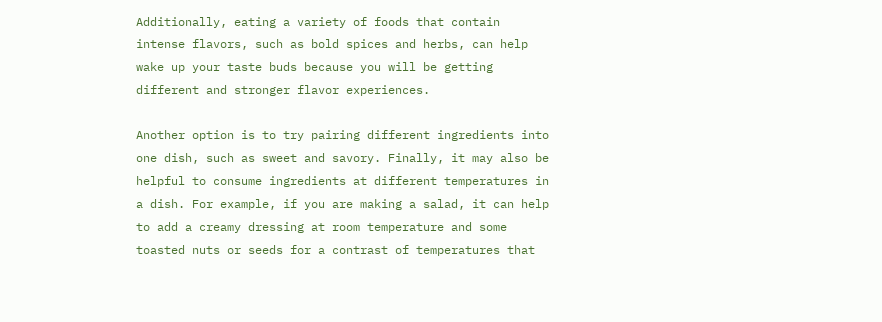Additionally, eating a variety of foods that contain intense flavors, such as bold spices and herbs, can help wake up your taste buds because you will be getting different and stronger flavor experiences.

Another option is to try pairing different ingredients into one dish, such as sweet and savory. Finally, it may also be helpful to consume ingredients at different temperatures in a dish. For example, if you are making a salad, it can help to add a creamy dressing at room temperature and some toasted nuts or seeds for a contrast of temperatures that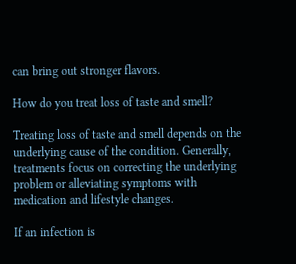can bring out stronger flavors.

How do you treat loss of taste and smell?

Treating loss of taste and smell depends on the underlying cause of the condition. Generally, treatments focus on correcting the underlying problem or alleviating symptoms with medication and lifestyle changes.

If an infection is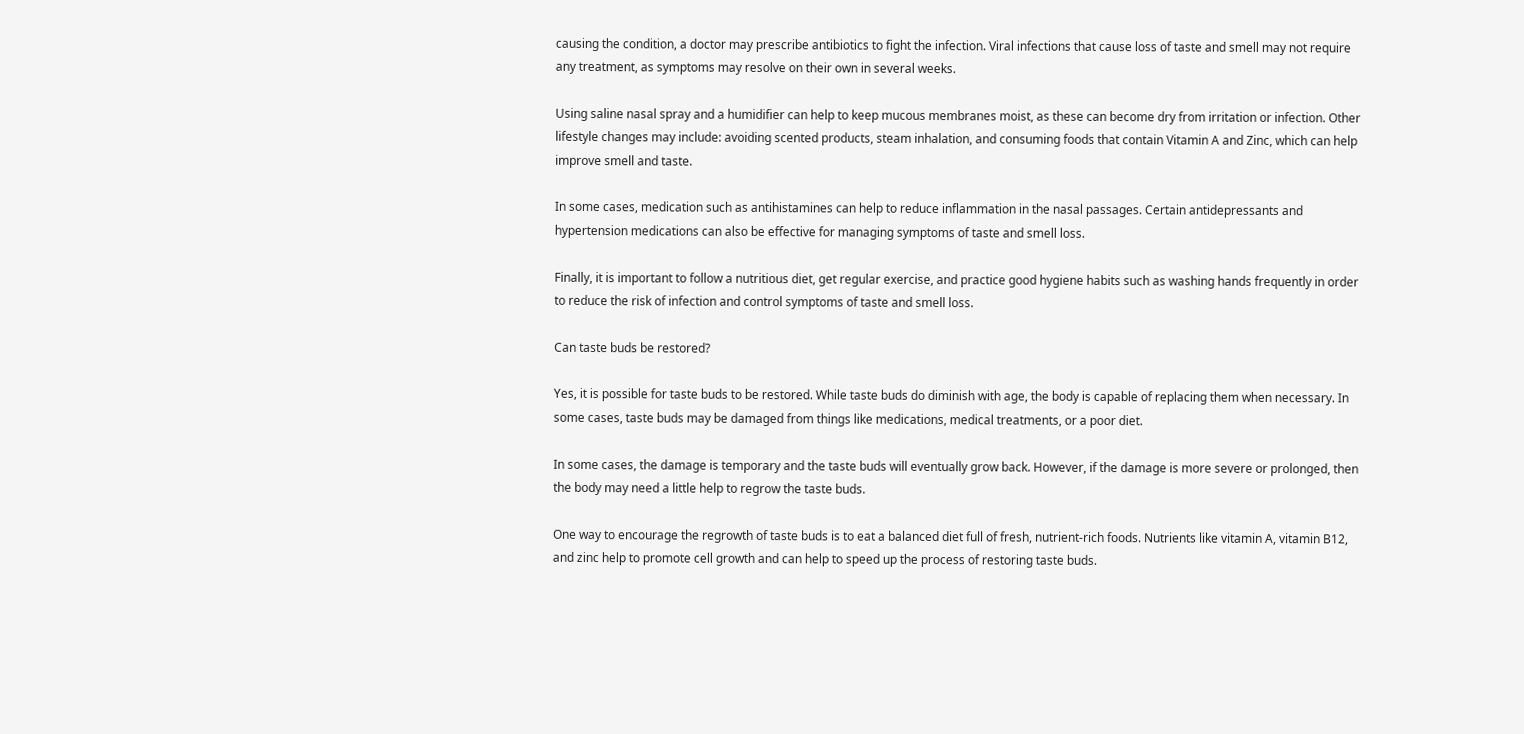causing the condition, a doctor may prescribe antibiotics to fight the infection. Viral infections that cause loss of taste and smell may not require any treatment, as symptoms may resolve on their own in several weeks.

Using saline nasal spray and a humidifier can help to keep mucous membranes moist, as these can become dry from irritation or infection. Other lifestyle changes may include: avoiding scented products, steam inhalation, and consuming foods that contain Vitamin A and Zinc, which can help improve smell and taste.

In some cases, medication such as antihistamines can help to reduce inflammation in the nasal passages. Certain antidepressants and hypertension medications can also be effective for managing symptoms of taste and smell loss.

Finally, it is important to follow a nutritious diet, get regular exercise, and practice good hygiene habits such as washing hands frequently in order to reduce the risk of infection and control symptoms of taste and smell loss.

Can taste buds be restored?

Yes, it is possible for taste buds to be restored. While taste buds do diminish with age, the body is capable of replacing them when necessary. In some cases, taste buds may be damaged from things like medications, medical treatments, or a poor diet.

In some cases, the damage is temporary and the taste buds will eventually grow back. However, if the damage is more severe or prolonged, then the body may need a little help to regrow the taste buds.

One way to encourage the regrowth of taste buds is to eat a balanced diet full of fresh, nutrient-rich foods. Nutrients like vitamin A, vitamin B12, and zinc help to promote cell growth and can help to speed up the process of restoring taste buds.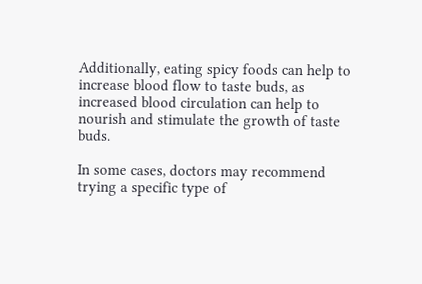Additionally, eating spicy foods can help to increase blood flow to taste buds, as increased blood circulation can help to nourish and stimulate the growth of taste buds.

In some cases, doctors may recommend trying a specific type of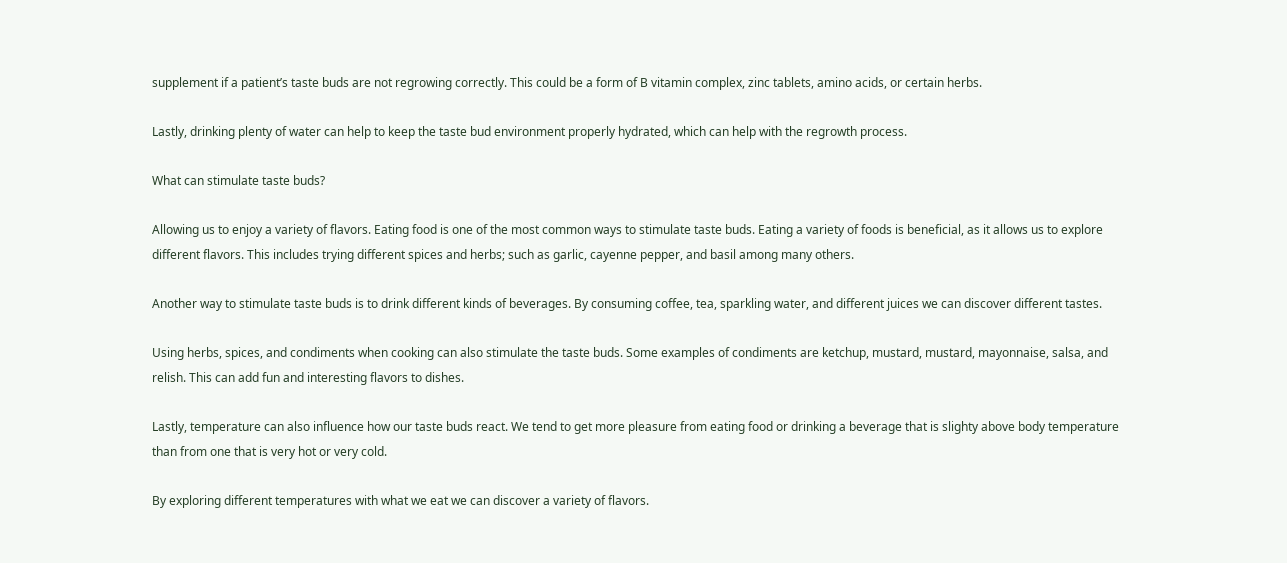supplement if a patient’s taste buds are not regrowing correctly. This could be a form of B vitamin complex, zinc tablets, amino acids, or certain herbs.

Lastly, drinking plenty of water can help to keep the taste bud environment properly hydrated, which can help with the regrowth process.

What can stimulate taste buds?

Allowing us to enjoy a variety of flavors. Eating food is one of the most common ways to stimulate taste buds. Eating a variety of foods is beneficial, as it allows us to explore different flavors. This includes trying different spices and herbs; such as garlic, cayenne pepper, and basil among many others.

Another way to stimulate taste buds is to drink different kinds of beverages. By consuming coffee, tea, sparkling water, and different juices we can discover different tastes.

Using herbs, spices, and condiments when cooking can also stimulate the taste buds. Some examples of condiments are ketchup, mustard, mustard, mayonnaise, salsa, and relish. This can add fun and interesting flavors to dishes.

Lastly, temperature can also influence how our taste buds react. We tend to get more pleasure from eating food or drinking a beverage that is slighty above body temperature than from one that is very hot or very cold.

By exploring different temperatures with what we eat we can discover a variety of flavors.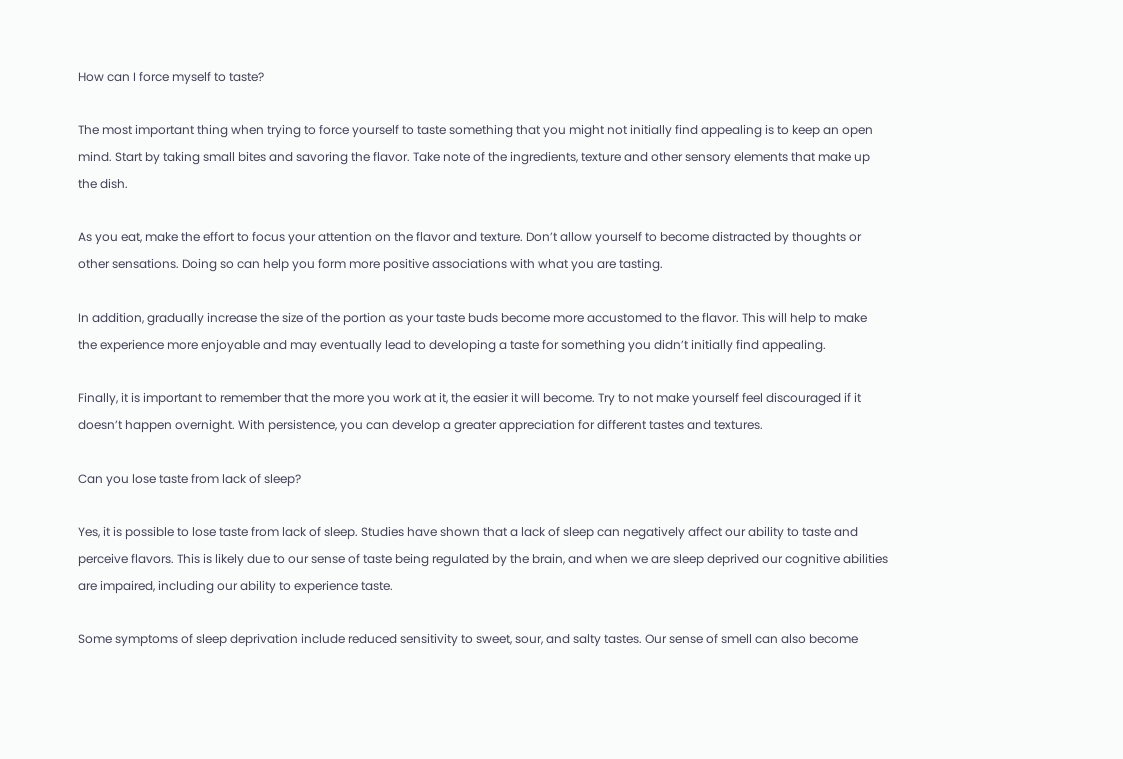How can I force myself to taste?

The most important thing when trying to force yourself to taste something that you might not initially find appealing is to keep an open mind. Start by taking small bites and savoring the flavor. Take note of the ingredients, texture and other sensory elements that make up the dish.

As you eat, make the effort to focus your attention on the flavor and texture. Don’t allow yourself to become distracted by thoughts or other sensations. Doing so can help you form more positive associations with what you are tasting.

In addition, gradually increase the size of the portion as your taste buds become more accustomed to the flavor. This will help to make the experience more enjoyable and may eventually lead to developing a taste for something you didn’t initially find appealing.

Finally, it is important to remember that the more you work at it, the easier it will become. Try to not make yourself feel discouraged if it doesn’t happen overnight. With persistence, you can develop a greater appreciation for different tastes and textures.

Can you lose taste from lack of sleep?

Yes, it is possible to lose taste from lack of sleep. Studies have shown that a lack of sleep can negatively affect our ability to taste and perceive flavors. This is likely due to our sense of taste being regulated by the brain, and when we are sleep deprived our cognitive abilities are impaired, including our ability to experience taste.

Some symptoms of sleep deprivation include reduced sensitivity to sweet, sour, and salty tastes. Our sense of smell can also become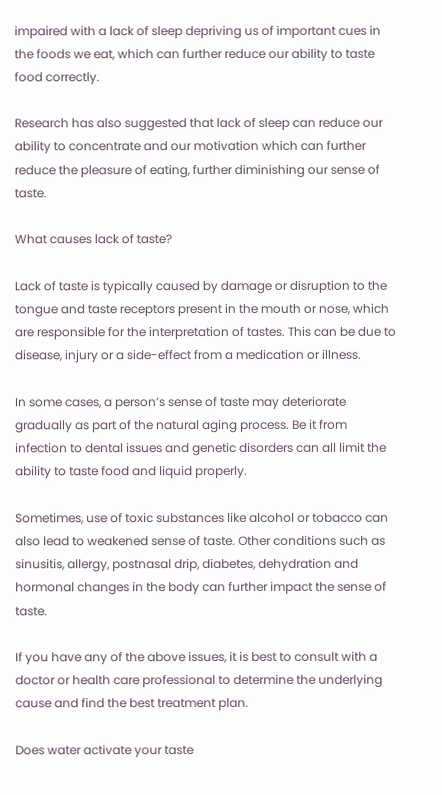impaired with a lack of sleep depriving us of important cues in the foods we eat, which can further reduce our ability to taste food correctly.

Research has also suggested that lack of sleep can reduce our ability to concentrate and our motivation which can further reduce the pleasure of eating, further diminishing our sense of taste.

What causes lack of taste?

Lack of taste is typically caused by damage or disruption to the tongue and taste receptors present in the mouth or nose, which are responsible for the interpretation of tastes. This can be due to disease, injury or a side-effect from a medication or illness.

In some cases, a person’s sense of taste may deteriorate gradually as part of the natural aging process. Be it from infection to dental issues and genetic disorders can all limit the ability to taste food and liquid properly.

Sometimes, use of toxic substances like alcohol or tobacco can also lead to weakened sense of taste. Other conditions such as sinusitis, allergy, postnasal drip, diabetes, dehydration and hormonal changes in the body can further impact the sense of taste.

If you have any of the above issues, it is best to consult with a doctor or health care professional to determine the underlying cause and find the best treatment plan.

Does water activate your taste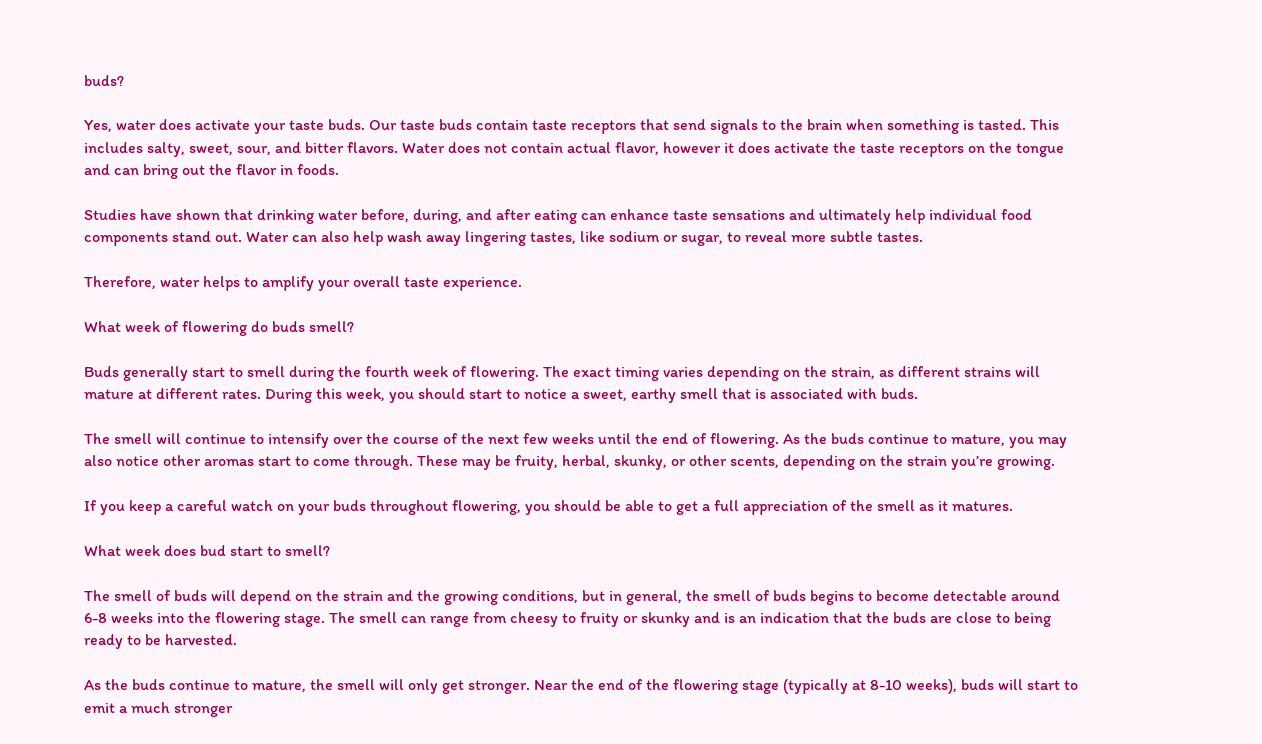buds?

Yes, water does activate your taste buds. Our taste buds contain taste receptors that send signals to the brain when something is tasted. This includes salty, sweet, sour, and bitter flavors. Water does not contain actual flavor, however it does activate the taste receptors on the tongue and can bring out the flavor in foods.

Studies have shown that drinking water before, during, and after eating can enhance taste sensations and ultimately help individual food components stand out. Water can also help wash away lingering tastes, like sodium or sugar, to reveal more subtle tastes.

Therefore, water helps to amplify your overall taste experience.

What week of flowering do buds smell?

Buds generally start to smell during the fourth week of flowering. The exact timing varies depending on the strain, as different strains will mature at different rates. During this week, you should start to notice a sweet, earthy smell that is associated with buds.

The smell will continue to intensify over the course of the next few weeks until the end of flowering. As the buds continue to mature, you may also notice other aromas start to come through. These may be fruity, herbal, skunky, or other scents, depending on the strain you’re growing.

If you keep a careful watch on your buds throughout flowering, you should be able to get a full appreciation of the smell as it matures.

What week does bud start to smell?

The smell of buds will depend on the strain and the growing conditions, but in general, the smell of buds begins to become detectable around 6-8 weeks into the flowering stage. The smell can range from cheesy to fruity or skunky and is an indication that the buds are close to being ready to be harvested.

As the buds continue to mature, the smell will only get stronger. Near the end of the flowering stage (typically at 8-10 weeks), buds will start to emit a much stronger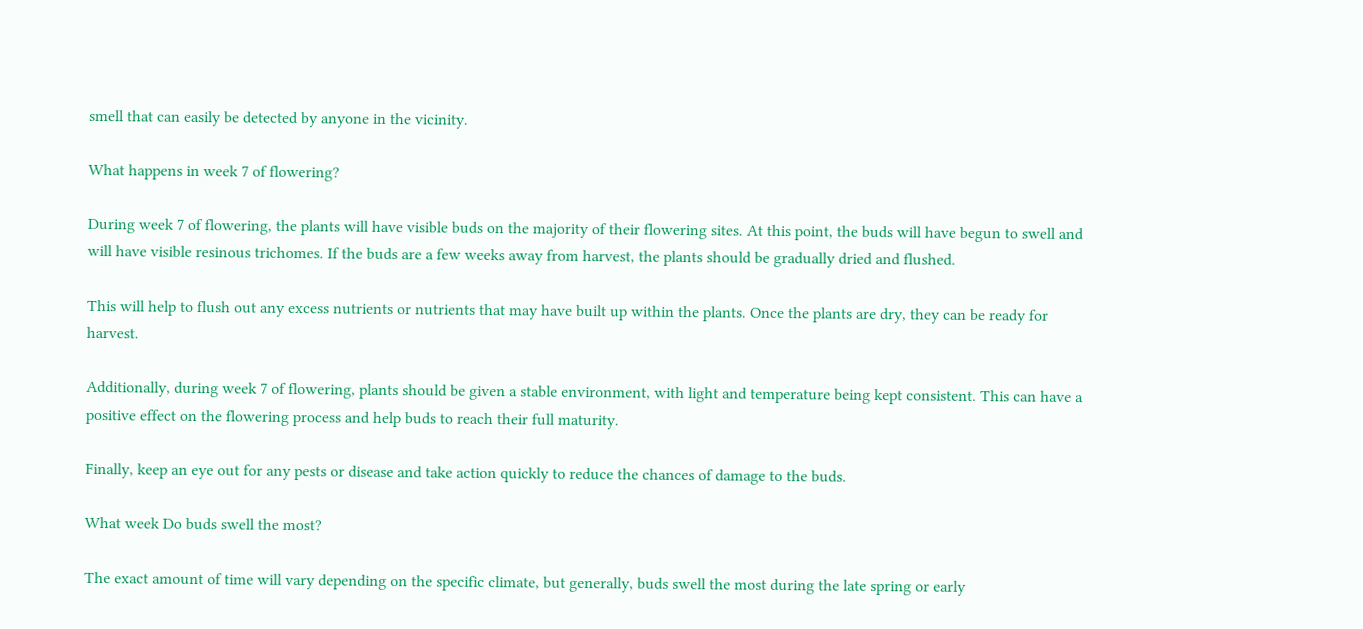smell that can easily be detected by anyone in the vicinity.

What happens in week 7 of flowering?

During week 7 of flowering, the plants will have visible buds on the majority of their flowering sites. At this point, the buds will have begun to swell and will have visible resinous trichomes. If the buds are a few weeks away from harvest, the plants should be gradually dried and flushed.

This will help to flush out any excess nutrients or nutrients that may have built up within the plants. Once the plants are dry, they can be ready for harvest.

Additionally, during week 7 of flowering, plants should be given a stable environment, with light and temperature being kept consistent. This can have a positive effect on the flowering process and help buds to reach their full maturity.

Finally, keep an eye out for any pests or disease and take action quickly to reduce the chances of damage to the buds.

What week Do buds swell the most?

The exact amount of time will vary depending on the specific climate, but generally, buds swell the most during the late spring or early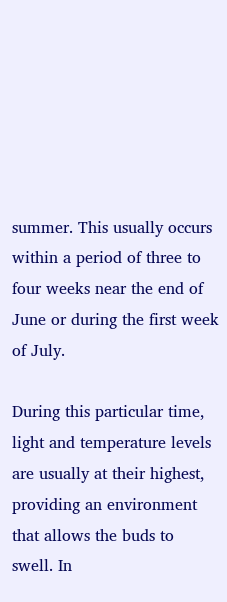summer. This usually occurs within a period of three to four weeks near the end of June or during the first week of July.

During this particular time, light and temperature levels are usually at their highest, providing an environment that allows the buds to swell. In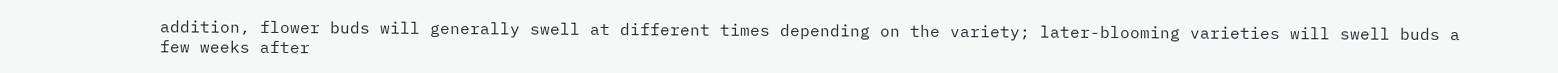addition, flower buds will generally swell at different times depending on the variety; later-blooming varieties will swell buds a few weeks after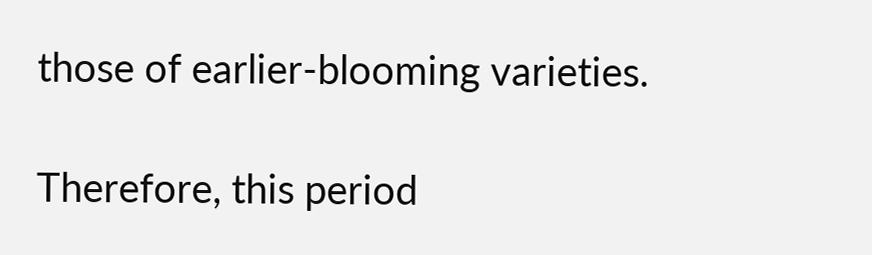those of earlier-blooming varieties.

Therefore, this period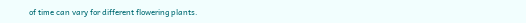of time can vary for different flowering plants.